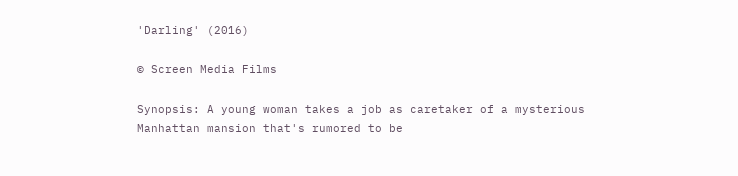'Darling' (2016)

© Screen Media Films

Synopsis: A young woman takes a job as caretaker of a mysterious Manhattan mansion that's rumored to be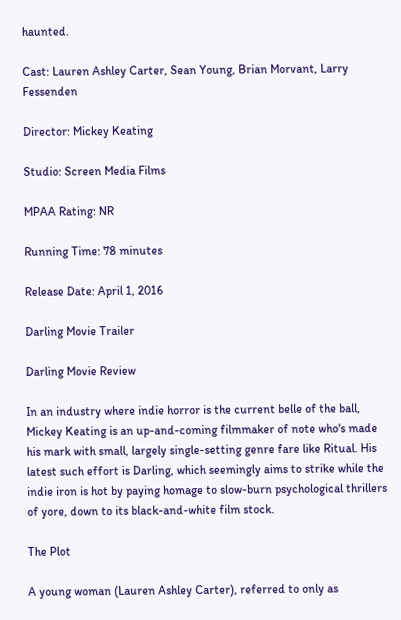haunted.

Cast: Lauren Ashley Carter, Sean Young, Brian Morvant, Larry Fessenden

Director: Mickey Keating

Studio: Screen Media Films

MPAA Rating: NR

Running Time: 78 minutes

Release Date: April 1, 2016

Darling Movie Trailer

Darling Movie Review

In an industry where indie horror is the current belle of the ball, Mickey Keating is an up-and-coming filmmaker of note who's made his mark with small, largely single-setting genre fare like Ritual. His latest such effort is Darling, which seemingly aims to strike while the indie iron is hot by paying homage to slow-burn psychological thrillers of yore, down to its black-and-white film stock.

The Plot

A young woman (Lauren Ashley Carter), referred to only as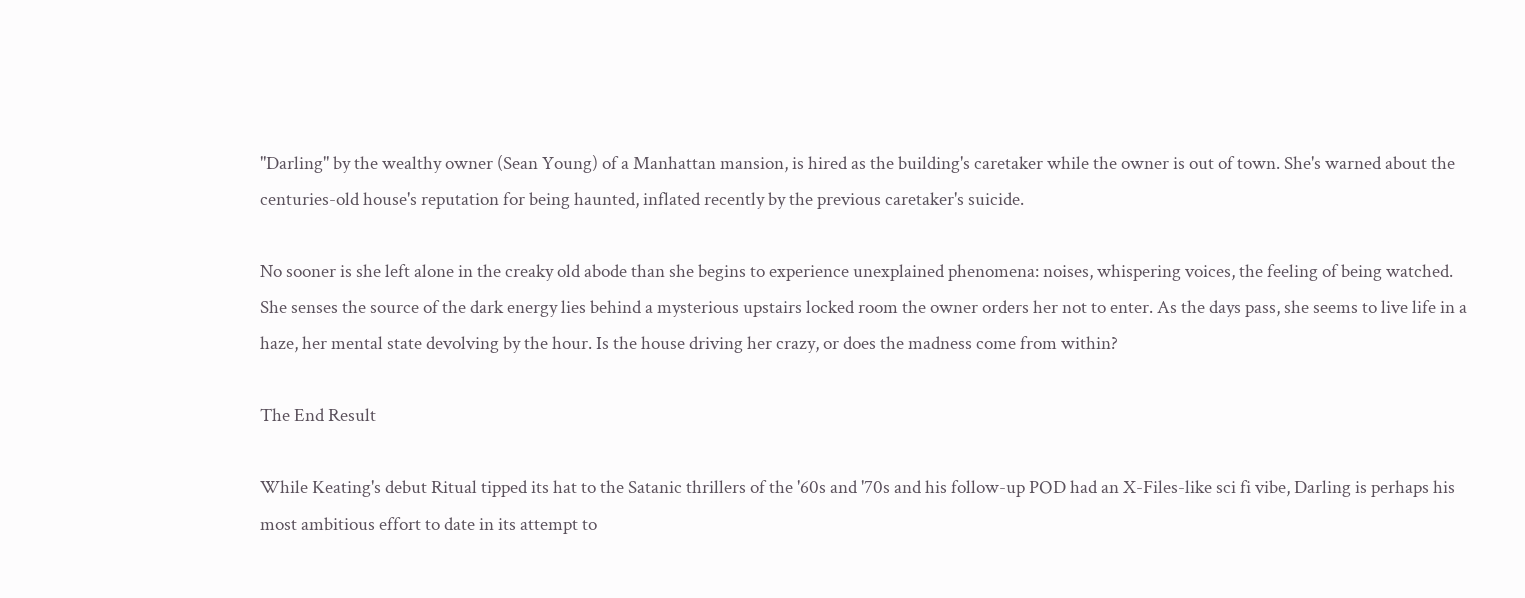"Darling" by the wealthy owner (Sean Young) of a Manhattan mansion, is hired as the building's caretaker while the owner is out of town. She's warned about the centuries-old house's reputation for being haunted, inflated recently by the previous caretaker's suicide.

No sooner is she left alone in the creaky old abode than she begins to experience unexplained phenomena: noises, whispering voices, the feeling of being watched. She senses the source of the dark energy lies behind a mysterious upstairs locked room the owner orders her not to enter. As the days pass, she seems to live life in a haze, her mental state devolving by the hour. Is the house driving her crazy, or does the madness come from within?

The End Result

While Keating's debut Ritual tipped its hat to the Satanic thrillers of the '60s and '70s and his follow-up POD had an X-Files-like sci fi vibe, Darling is perhaps his most ambitious effort to date in its attempt to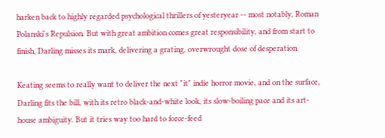harken back to highly regarded psychological thrillers of yesteryear -- most notably, Roman Polanski's Repulsion. But with great ambition comes great responsibility, and from start to finish, Darling misses its mark, delivering a grating, overwrought dose of desperation.

Keating seems to really want to deliver the next "it" indie horror movie, and on the surface, Darling fits the bill, with its retro black-and-white look, its slow-boiling pace and its art-house ambiguity. But it tries way too hard to force-feed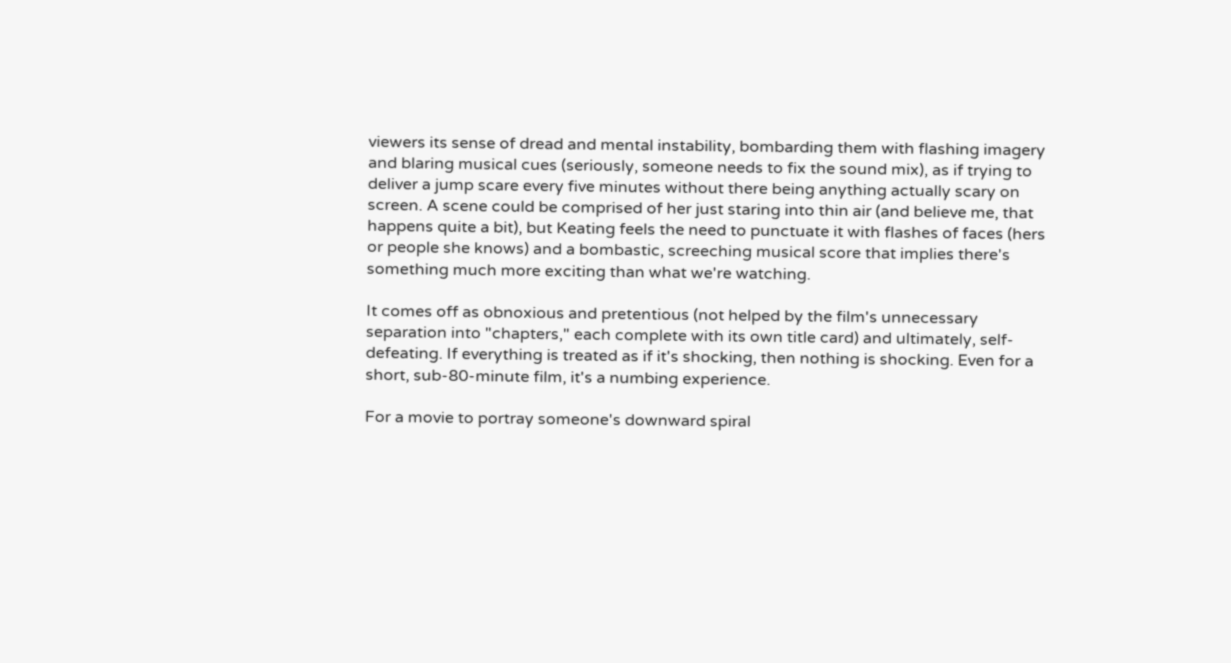viewers its sense of dread and mental instability, bombarding them with flashing imagery and blaring musical cues (seriously, someone needs to fix the sound mix), as if trying to deliver a jump scare every five minutes without there being anything actually scary on screen. A scene could be comprised of her just staring into thin air (and believe me, that happens quite a bit), but Keating feels the need to punctuate it with flashes of faces (hers or people she knows) and a bombastic, screeching musical score that implies there's something much more exciting than what we're watching.

It comes off as obnoxious and pretentious (not helped by the film's unnecessary separation into "chapters," each complete with its own title card) and ultimately, self-defeating. If everything is treated as if it's shocking, then nothing is shocking. Even for a short, sub-80-minute film, it's a numbing experience.

For a movie to portray someone's downward spiral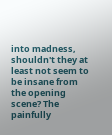into madness, shouldn't they at least not seem to be insane from the opening scene? The painfully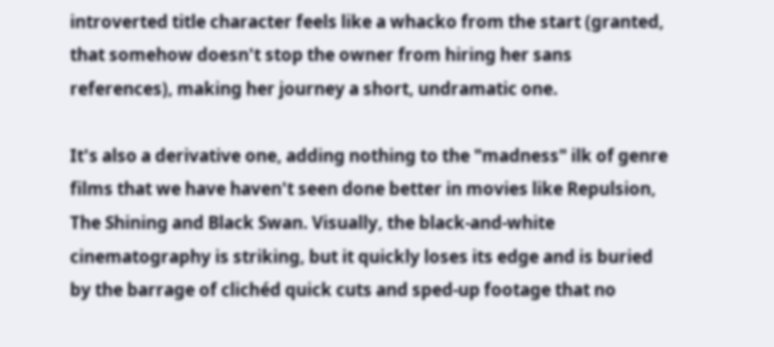introverted title character feels like a whacko from the start (granted, that somehow doesn't stop the owner from hiring her sans references), making her journey a short, undramatic one.

It's also a derivative one, adding nothing to the "madness" ilk of genre films that we have haven't seen done better in movies like Repulsion, The Shining and Black Swan. Visually, the black-and-white cinematography is striking, but it quickly loses its edge and is buried by the barrage of clichéd quick cuts and sped-up footage that no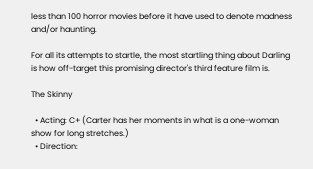less than 100 horror movies before it have used to denote madness and/or haunting.

For all its attempts to startle, the most startling thing about Darling is how off-target this promising director's third feature film is.

The Skinny

  • Acting: C+ (Carter has her moments in what is a one-woman show for long stretches.)
  • Direction: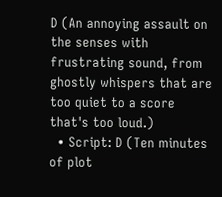D (An annoying assault on the senses with frustrating sound, from ghostly whispers that are too quiet to a score that's too loud.)
  • Script: D (Ten minutes of plot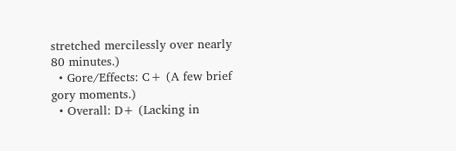stretched mercilessly over nearly 80 minutes.)
  • Gore/Effects: C+ (A few brief gory moments.)
  • Overall: D+ (Lacking in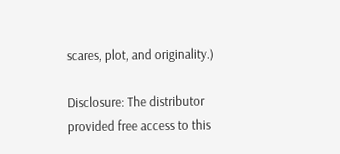scares, plot, and originality.)

Disclosure: The distributor provided free access to this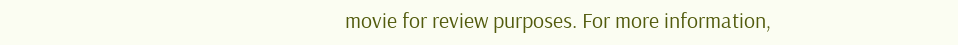movie for review purposes. For more information,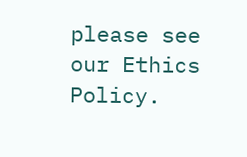please see our Ethics Policy.